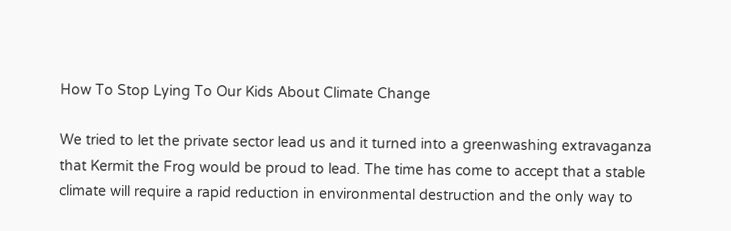How To Stop Lying To Our Kids About Climate Change

We tried to let the private sector lead us and it turned into a greenwashing extravaganza that Kermit the Frog would be proud to lead. The time has come to accept that a stable climate will require a rapid reduction in environmental destruction and the only way to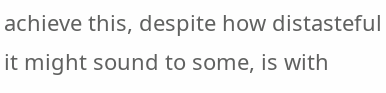achieve this, despite how distasteful it might sound to some, is with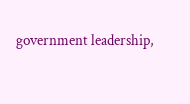government leadership,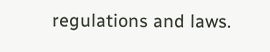regulations and laws.